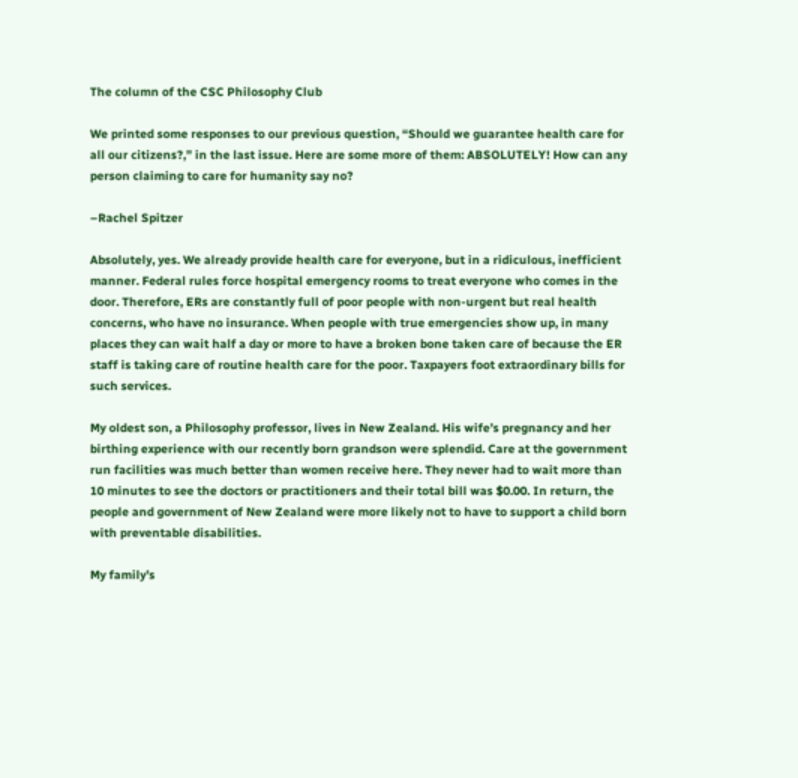The column of the CSC Philosophy Club

We printed some responses to our previous question, “Should we guarantee health care for all our citizens?,” in the last issue. Here are some more of them: ABSOLUTELY! How can any person claiming to care for humanity say no?

–Rachel Spitzer

Absolutely, yes. We already provide health care for everyone, but in a ridiculous, inefficient manner. Federal rules force hospital emergency rooms to treat everyone who comes in the door. Therefore, ERs are constantly full of poor people with non-urgent but real health concerns, who have no insurance. When people with true emergencies show up, in many places they can wait half a day or more to have a broken bone taken care of because the ER staff is taking care of routine health care for the poor. Taxpayers foot extraordinary bills for such services.

My oldest son, a Philosophy professor, lives in New Zealand. His wife’s pregnancy and her birthing experience with our recently born grandson were splendid. Care at the government run facilities was much better than women receive here. They never had to wait more than 10 minutes to see the doctors or practitioners and their total bill was $0.00. In return, the people and government of New Zealand were more likely not to have to support a child born with preventable disabilities.

My family’s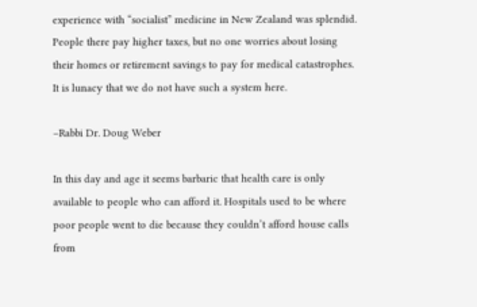experience with “socialist” medicine in New Zealand was splendid. People there pay higher taxes, but no one worries about losing their homes or retirement savings to pay for medical catastrophes. It is lunacy that we do not have such a system here.

–Rabbi Dr. Doug Weber

In this day and age it seems barbaric that health care is only available to people who can afford it. Hospitals used to be where poor people went to die because they couldn’t afford house calls from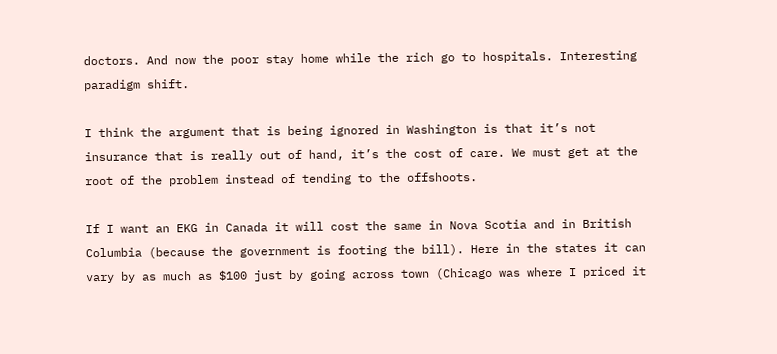doctors. And now the poor stay home while the rich go to hospitals. Interesting paradigm shift.

I think the argument that is being ignored in Washington is that it’s not insurance that is really out of hand, it’s the cost of care. We must get at the root of the problem instead of tending to the offshoots.

If I want an EKG in Canada it will cost the same in Nova Scotia and in British Columbia (because the government is footing the bill). Here in the states it can vary by as much as $100 just by going across town (Chicago was where I priced it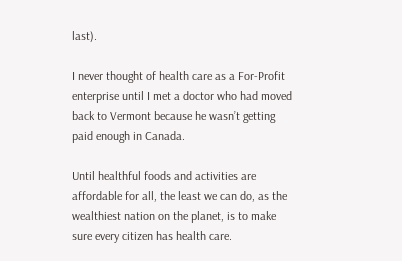last).

I never thought of health care as a For-Profit enterprise until I met a doctor who had moved back to Vermont because he wasn’t getting paid enough in Canada.

Until healthful foods and activities are affordable for all, the least we can do, as the wealthiest nation on the planet, is to make sure every citizen has health care.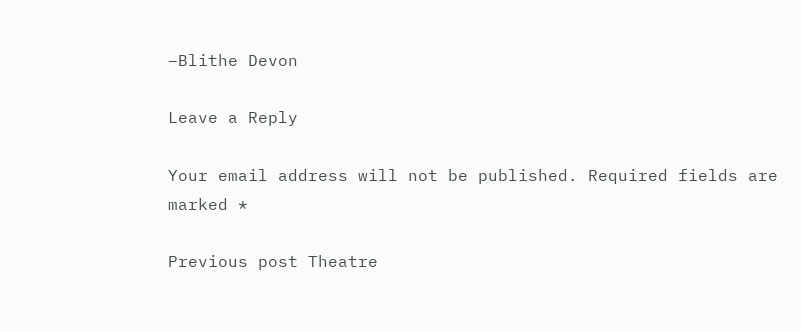–Blithe Devon

Leave a Reply

Your email address will not be published. Required fields are marked *

Previous post Theatre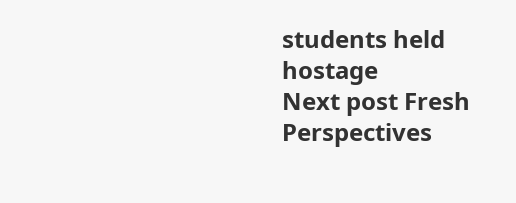students held hostage
Next post Fresh Perspectives